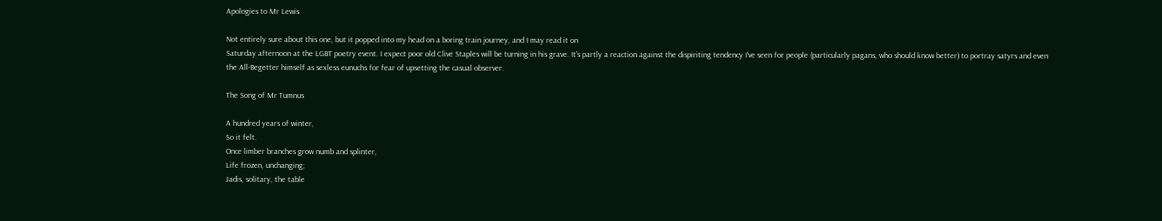Apologies to Mr Lewis

Not entirely sure about this one, but it popped into my head on a boring train journey, and I may read it on
Saturday afternoon at the LGBT poetry event. I expect poor old Clive Staples will be turning in his grave. It's partly a reaction against the dispiriting tendency I've seen for people (particularly pagans, who should know better) to portray satyrs and even the All-Begetter himself as sexless eunuchs for fear of upsetting the casual observer.

The Song of Mr Tumnus

A hundred years of winter,
So it felt.
Once limber branches grow numb and splinter,
Life frozen, unchanging;
Jadis, solitary, the table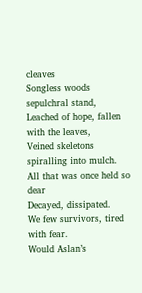cleaves
Songless woods sepulchral stand,
Leached of hope, fallen with the leaves,
Veined skeletons spiralling into mulch.
All that was once held so dear
Decayed, dissipated.
We few survivors, tired with fear.
Would Aslan’s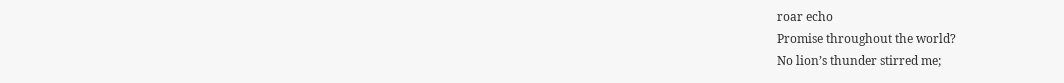roar echo
Promise throughout the world?
No lion’s thunder stirred me;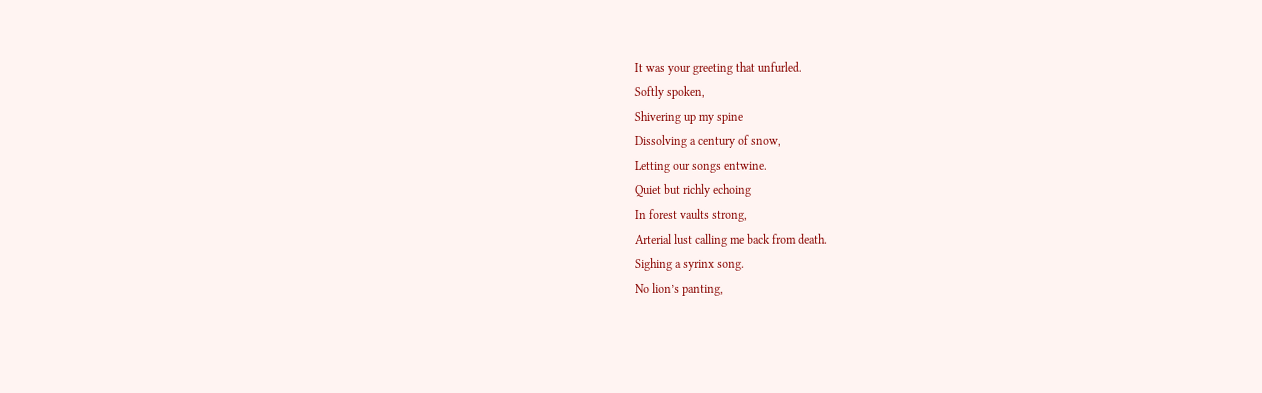It was your greeting that unfurled.
Softly spoken,
Shivering up my spine
Dissolving a century of snow,
Letting our songs entwine.
Quiet but richly echoing
In forest vaults strong,
Arterial lust calling me back from death.
Sighing a syrinx song.
No lion’s panting,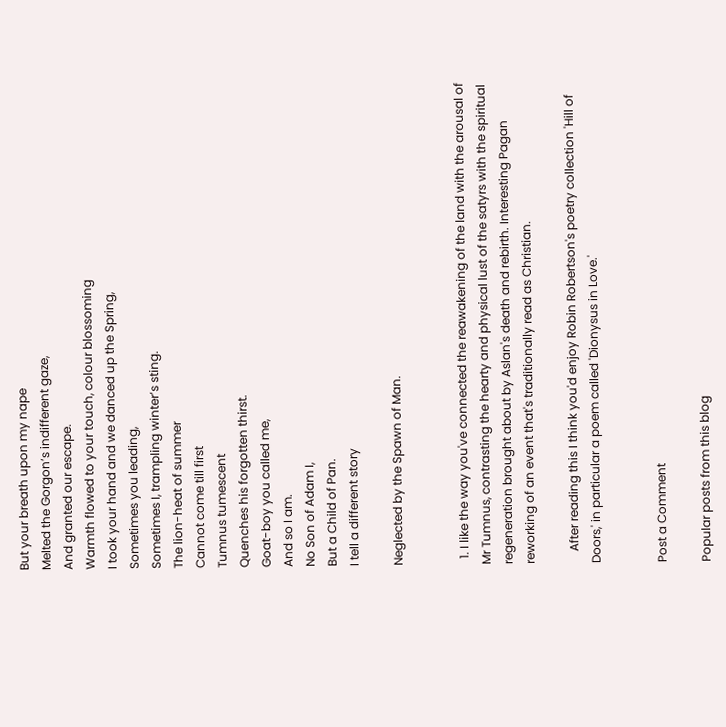But your breath upon my nape
Melted the Gorgon’s indifferent gaze,
And granted our escape.
Warmth flowed to your touch, colour blossoming
I took your hand and we danced up the Spring,
Sometimes you leading,
Sometimes I, trampling winter’s sting.
The lion-heat of summer
Cannot come till first
Tumnus tumescent
Quenches his forgotten thirst.
Goat-boy you called me,
And so I am.
No Son of Adam I,
But a Child of Pan.
I tell a different story

Neglected by the Spawn of Man.


  1. I like the way you've connected the reawakening of the land with the arousal of Mr Tumnus, contrasting the hearty and physical lust of the satyrs with the spiritual regeneration brought about by Aslan's death and rebirth. Interesting Pagan reworking of an event that's traditionally read as Christian.

    After reading this I think you'd enjoy Robin Robertson's poetry collection 'Hill of Doors,' in particular a poem called 'Dionysus in Love.'


Post a Comment

Popular posts from this blog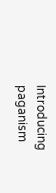Introducing paganism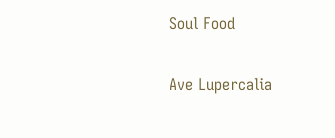Soul Food

Ave Lupercalia